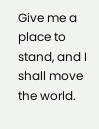Give me a place to stand, and I shall move the world.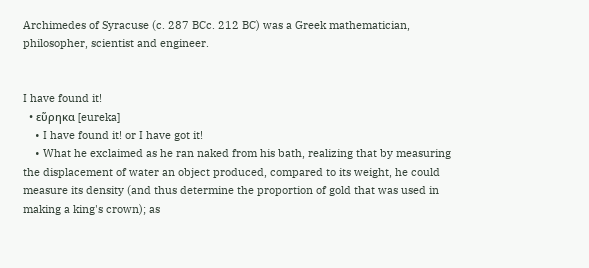Archimedes of Syracuse (c. 287 BCc. 212 BC) was a Greek mathematician, philosopher, scientist and engineer.


I have found it!
  • εὕρηκα [eureka]
    • I have found it! or I have got it!
    • What he exclaimed as he ran naked from his bath, realizing that by measuring the displacement of water an object produced, compared to its weight, he could measure its density (and thus determine the proportion of gold that was used in making a king's crown); as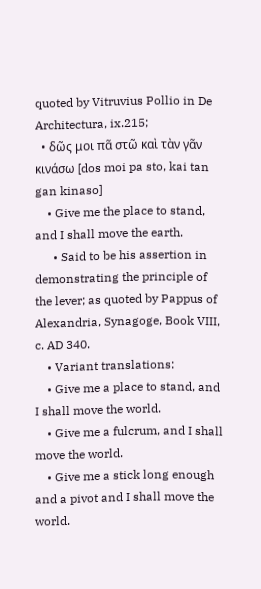quoted by Vitruvius Pollio in De Architectura, ix.215;
  • δῶς μοι πᾶ στῶ καὶ τὰν γᾶν κινάσω [dos moi pa sto, kai tan gan kinaso]
    • Give me the place to stand, and I shall move the earth.
      • Said to be his assertion in demonstrating the principle of the lever; as quoted by Pappus of Alexandria, Synagoge, Book VIII, c. AD 340.
    • Variant translations:
    • Give me a place to stand, and I shall move the world.
    • Give me a fulcrum, and I shall move the world.
    • Give me a stick long enough and a pivot and I shall move the world.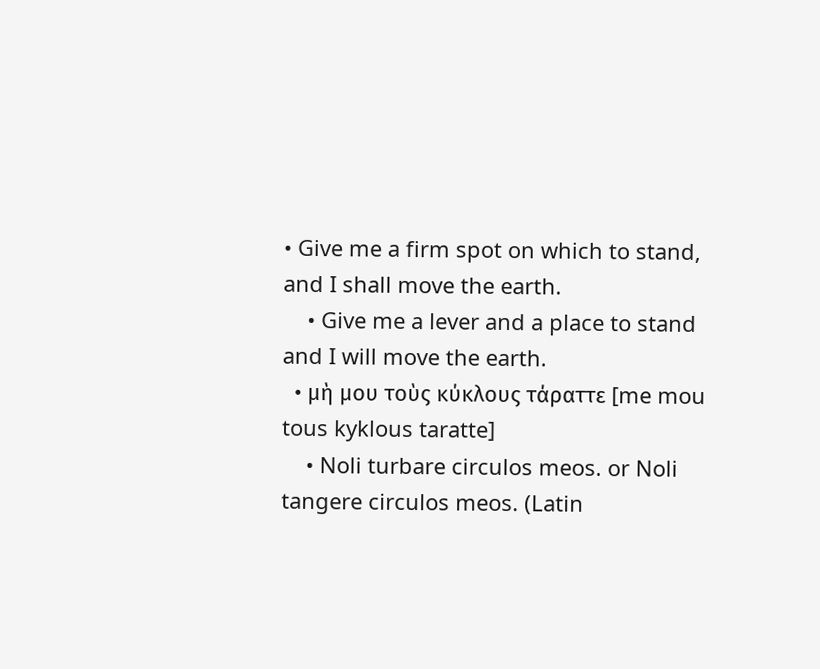• Give me a firm spot on which to stand, and I shall move the earth.
    • Give me a lever and a place to stand and I will move the earth.
  • μὴ μου τοὺς κύκλους τάραττε [me mou tous kyklous taratte]
    • Noli turbare circulos meos. or Noli tangere circulos meos. (Latin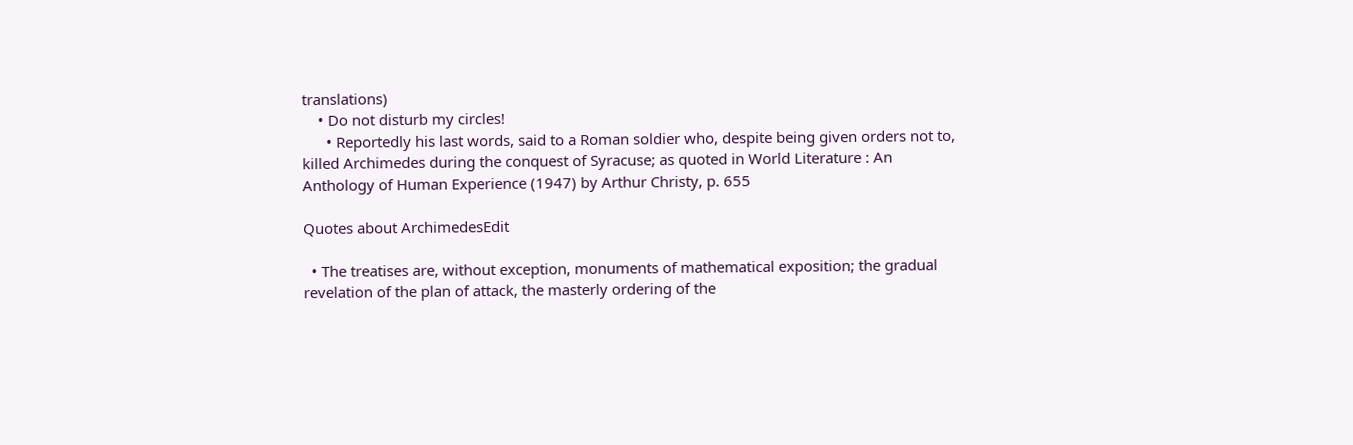translations)
    • Do not disturb my circles!
      • Reportedly his last words, said to a Roman soldier who, despite being given orders not to, killed Archimedes during the conquest of Syracuse; as quoted in World Literature : An Anthology of Human Experience (1947) by Arthur Christy, p. 655

Quotes about ArchimedesEdit

  • The treatises are, without exception, monuments of mathematical exposition; the gradual revelation of the plan of attack, the masterly ordering of the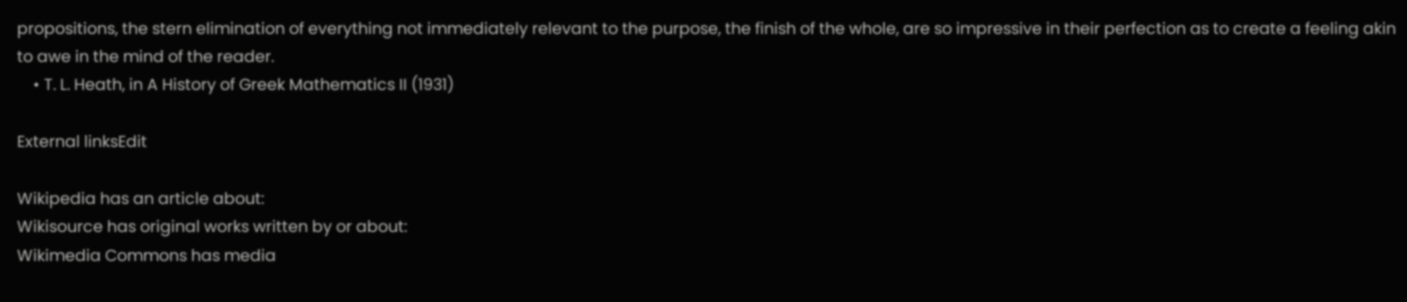propositions, the stern elimination of everything not immediately relevant to the purpose, the finish of the whole, are so impressive in their perfection as to create a feeling akin to awe in the mind of the reader.
    • T. L. Heath, in A History of Greek Mathematics II (1931)

External linksEdit

Wikipedia has an article about:
Wikisource has original works written by or about:
Wikimedia Commons has media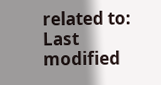related to:
Last modified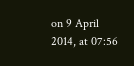on 9 April 2014, at 07:56